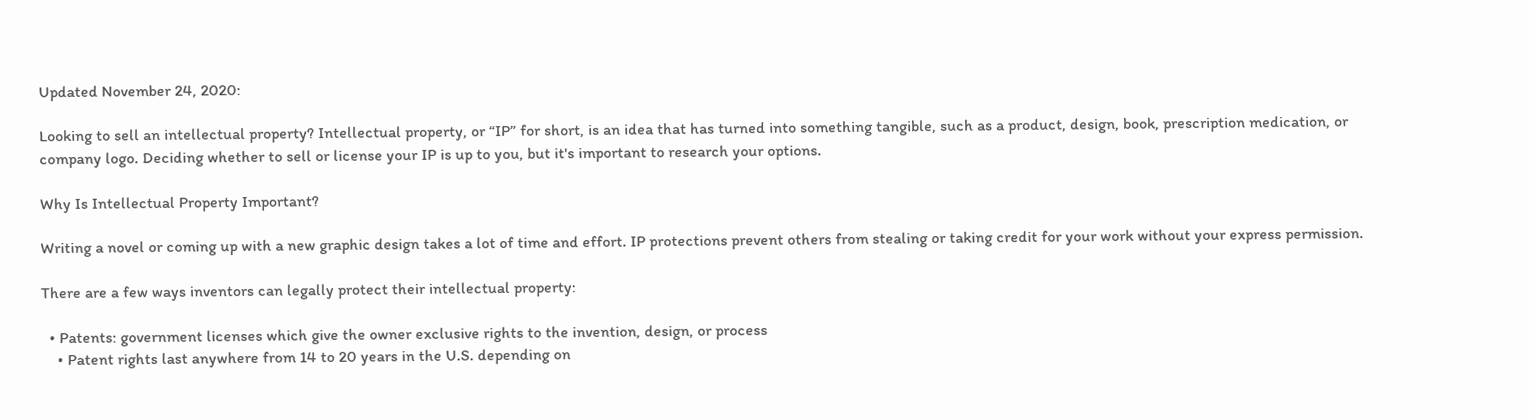Updated November 24, 2020:

Looking to sell an intellectual property? Intellectual property, or “IP” for short, is an idea that has turned into something tangible, such as a product, design, book, prescription medication, or company logo. Deciding whether to sell or license your IP is up to you, but it's important to research your options.

Why Is Intellectual Property Important?

Writing a novel or coming up with a new graphic design takes a lot of time and effort. IP protections prevent others from stealing or taking credit for your work without your express permission.

There are a few ways inventors can legally protect their intellectual property:

  • Patents: government licenses which give the owner exclusive rights to the invention, design, or process
    • Patent rights last anywhere from 14 to 20 years in the U.S. depending on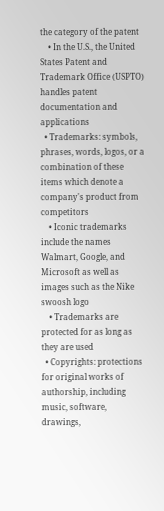the category of the patent
    • In the U.S., the United States Patent and Trademark Office (USPTO) handles patent documentation and applications
  • Trademarks: symbols, phrases, words, logos, or a combination of these items which denote a company's product from competitors
    • Iconic trademarks include the names Walmart, Google, and Microsoft as well as images such as the Nike swoosh logo
    • Trademarks are protected for as long as they are used
  • Copyrights: protections for original works of authorship, including music, software, drawings,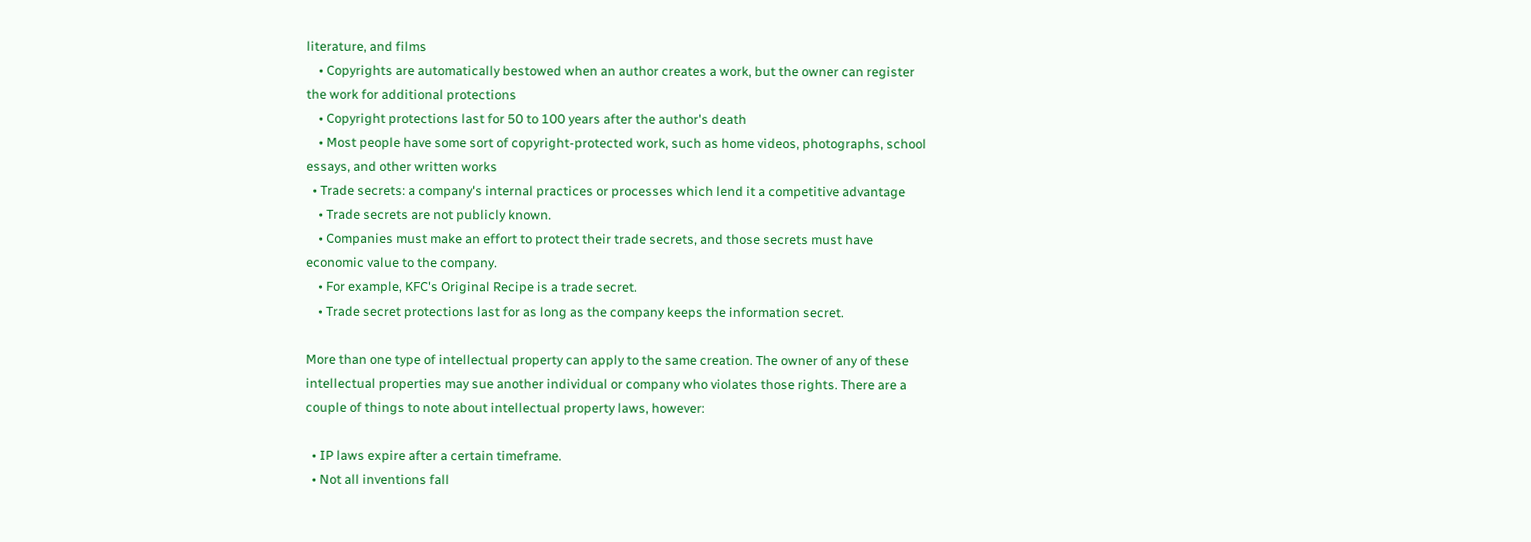literature, and films
    • Copyrights are automatically bestowed when an author creates a work, but the owner can register the work for additional protections
    • Copyright protections last for 50 to 100 years after the author's death
    • Most people have some sort of copyright-protected work, such as home videos, photographs, school essays, and other written works
  • Trade secrets: a company's internal practices or processes which lend it a competitive advantage
    • Trade secrets are not publicly known.
    • Companies must make an effort to protect their trade secrets, and those secrets must have economic value to the company.
    • For example, KFC's Original Recipe is a trade secret.
    • Trade secret protections last for as long as the company keeps the information secret.

More than one type of intellectual property can apply to the same creation. The owner of any of these intellectual properties may sue another individual or company who violates those rights. There are a couple of things to note about intellectual property laws, however:

  • IP laws expire after a certain timeframe.
  • Not all inventions fall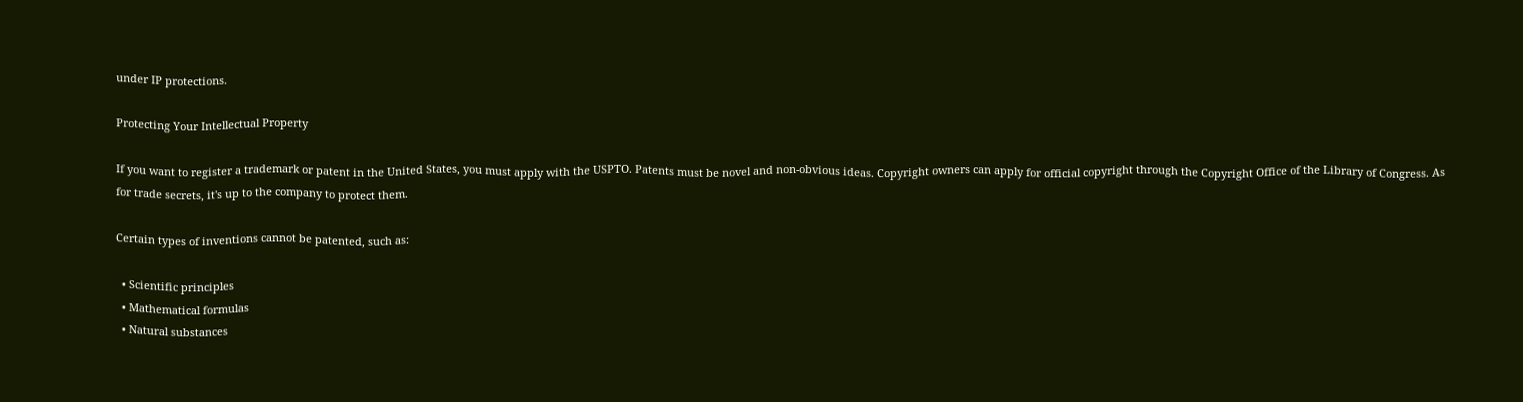under IP protections.

Protecting Your Intellectual Property

If you want to register a trademark or patent in the United States, you must apply with the USPTO. Patents must be novel and non-obvious ideas. Copyright owners can apply for official copyright through the Copyright Office of the Library of Congress. As for trade secrets, it's up to the company to protect them.

Certain types of inventions cannot be patented, such as:

  • Scientific principles
  • Mathematical formulas
  • Natural substances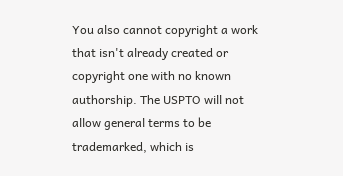You also cannot copyright a work that isn't already created or copyright one with no known authorship. The USPTO will not allow general terms to be trademarked, which is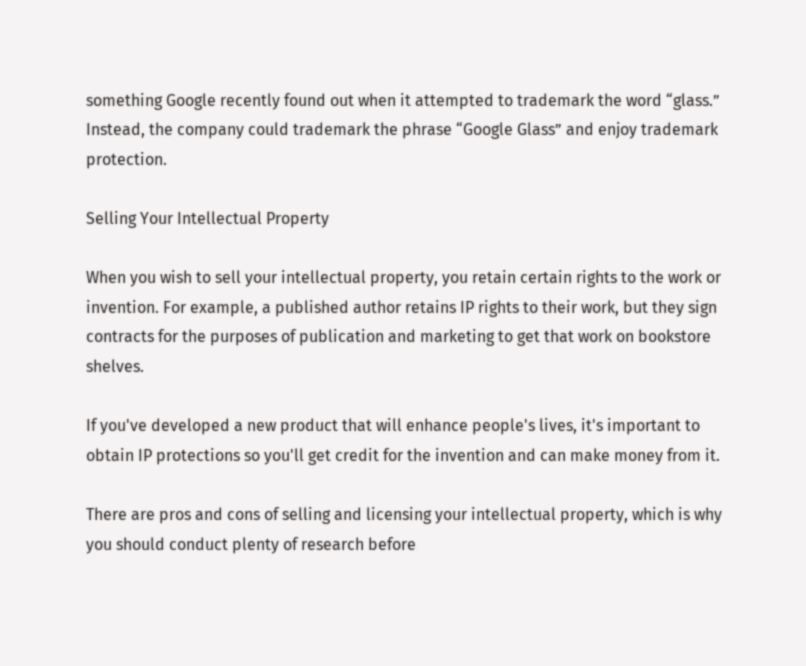something Google recently found out when it attempted to trademark the word “glass.” Instead, the company could trademark the phrase “Google Glass” and enjoy trademark protection.

Selling Your Intellectual Property

When you wish to sell your intellectual property, you retain certain rights to the work or invention. For example, a published author retains IP rights to their work, but they sign contracts for the purposes of publication and marketing to get that work on bookstore shelves.

If you've developed a new product that will enhance people's lives, it's important to obtain IP protections so you'll get credit for the invention and can make money from it.

There are pros and cons of selling and licensing your intellectual property, which is why you should conduct plenty of research before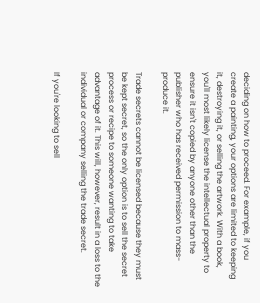deciding on how to proceed. For example, if you create a painting, your options are limited to keeping it, destroying it, or selling the artwork. With a book, you'll most likely license the intellectual property to ensure it isn't copied by anyone other than the publisher who has received permission to mass-produce it.

Trade secrets cannot be licensed because they must be kept secret, so the only option is to sell the secret process or recipe to someone wanting to take advantage of it. This will, however, result in a loss to the individual or company selling the trade secret.

If you're looking to sell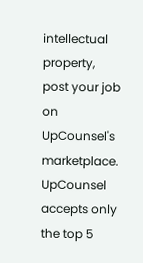intellectual property, post your job on UpCounsel's marketplace. UpCounsel accepts only the top 5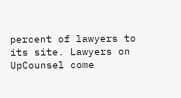percent of lawyers to its site. Lawyers on UpCounsel come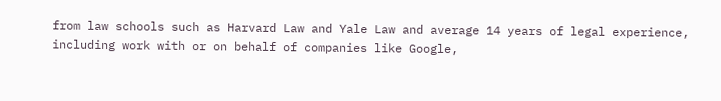from law schools such as Harvard Law and Yale Law and average 14 years of legal experience, including work with or on behalf of companies like Google,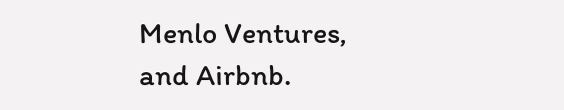Menlo Ventures, and Airbnb.